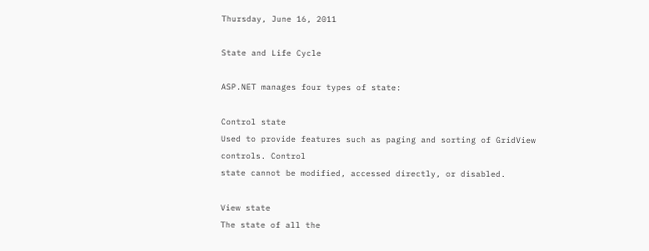Thursday, June 16, 2011

State and Life Cycle

ASP.NET manages four types of state:

Control state
Used to provide features such as paging and sorting of GridView controls. Control
state cannot be modified, accessed directly, or disabled.

View state
The state of all the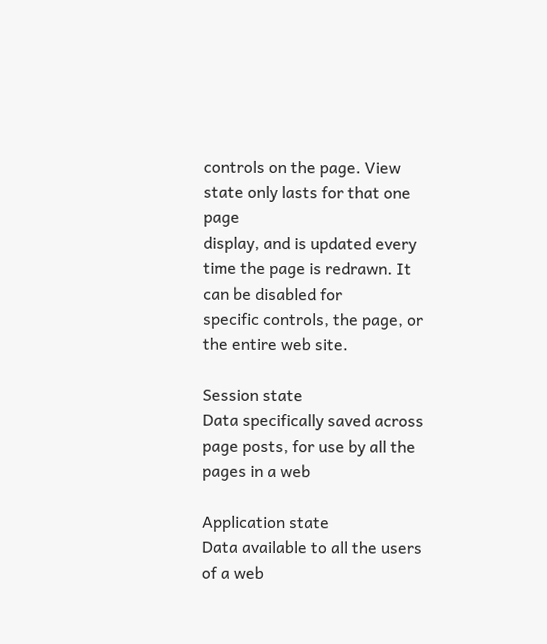controls on the page. View state only lasts for that one page
display, and is updated every time the page is redrawn. It can be disabled for
specific controls, the page, or the entire web site.

Session state
Data specifically saved across page posts, for use by all the pages in a web

Application state
Data available to all the users of a web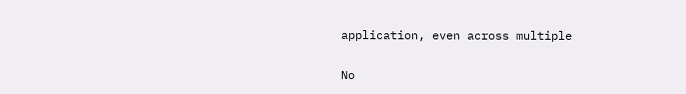application, even across multiple

No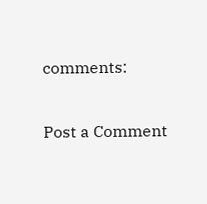comments:

Post a Comment